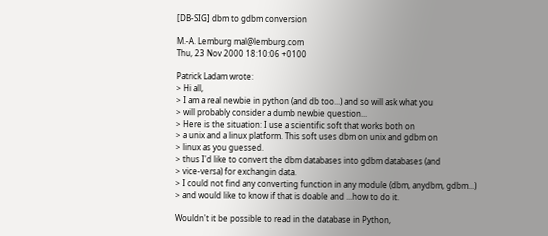[DB-SIG] dbm to gdbm conversion

M.-A. Lemburg mal@lemburg.com
Thu, 23 Nov 2000 18:10:06 +0100

Patrick Ladam wrote:
> Hi all,
> I am a real newbie in python (and db too...) and so will ask what you
> will probably consider a dumb newbie question...
> Here is the situation: I use a scientific soft that works both on
> a unix and a linux platform. This soft uses dbm on unix and gdbm on
> linux as you guessed.
> thus I'd like to convert the dbm databases into gdbm databases (and
> vice-versa) for exchangin data.
> I could not find any converting function in any module (dbm, anydbm, gdbm...)
> and would like to know if that is doable and ...how to do it.

Wouldn't it be possible to read in the database in Python,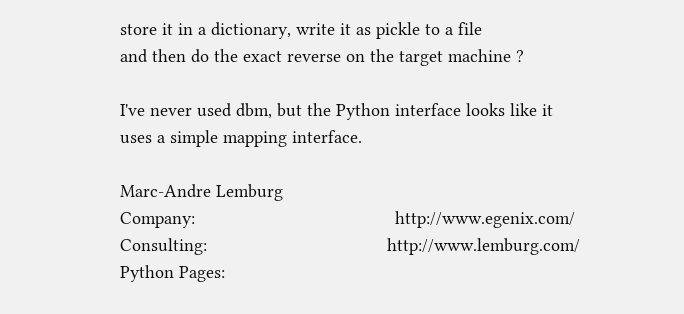store it in a dictionary, write it as pickle to a file
and then do the exact reverse on the target machine ?

I've never used dbm, but the Python interface looks like it
uses a simple mapping interface.

Marc-Andre Lemburg
Company:                                        http://www.egenix.com/
Consulting:                                    http://www.lemburg.com/
Python Pages: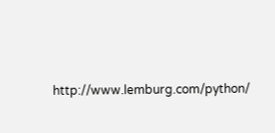http://www.lemburg.com/python/